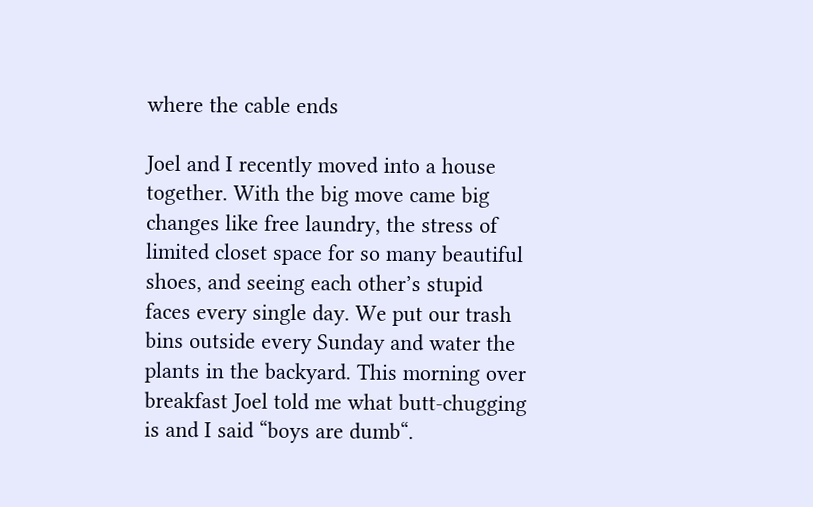where the cable ends

Joel and I recently moved into a house together. With the big move came big changes like free laundry, the stress of limited closet space for so many beautiful shoes, and seeing each other’s stupid faces every single day. We put our trash bins outside every Sunday and water the plants in the backyard. This morning over breakfast Joel told me what butt-chugging is and I said “boys are dumb“.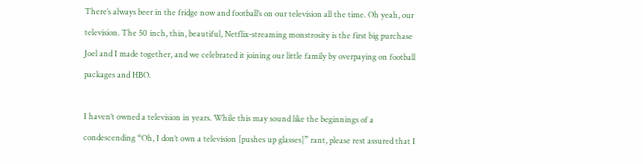There’s always beer in the fridge now and football’s on our television all the time. Oh yeah, our television. The 50 inch, thin, beautiful, Netflix-streaming monstrosity is the first big purchase Joel and I made together, and we celebrated it joining our little family by overpaying on football packages and HBO.

I haven’t owned a television in years. While this may sound like the beginnings of a condescending “Oh, I don’t own a television [pushes up glasses]” rant, please rest assured that I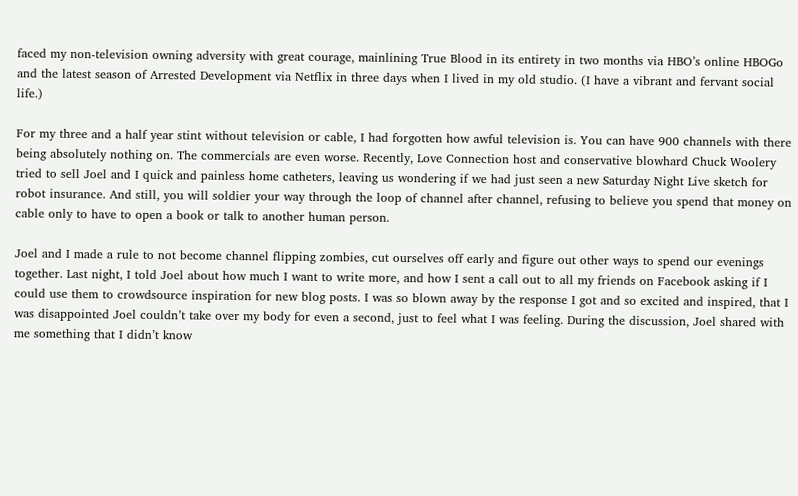faced my non-television owning adversity with great courage, mainlining True Blood in its entirety in two months via HBO’s online HBOGo and the latest season of Arrested Development via Netflix in three days when I lived in my old studio. (I have a vibrant and fervant social life.)

For my three and a half year stint without television or cable, I had forgotten how awful television is. You can have 900 channels with there being absolutely nothing on. The commercials are even worse. Recently, Love Connection host and conservative blowhard Chuck Woolery tried to sell Joel and I quick and painless home catheters, leaving us wondering if we had just seen a new Saturday Night Live sketch for robot insurance. And still, you will soldier your way through the loop of channel after channel, refusing to believe you spend that money on cable only to have to open a book or talk to another human person.

Joel and I made a rule to not become channel flipping zombies, cut ourselves off early and figure out other ways to spend our evenings together. Last night, I told Joel about how much I want to write more, and how I sent a call out to all my friends on Facebook asking if I could use them to crowdsource inspiration for new blog posts. I was so blown away by the response I got and so excited and inspired, that I was disappointed Joel couldn’t take over my body for even a second, just to feel what I was feeling. During the discussion, Joel shared with me something that I didn’t know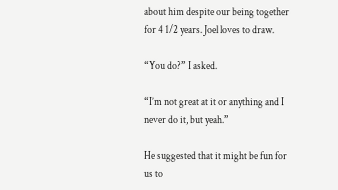about him despite our being together for 4 1/2 years. Joel loves to draw.

“You do?” I asked.

“I’m not great at it or anything and I never do it, but yeah.”

He suggested that it might be fun for us to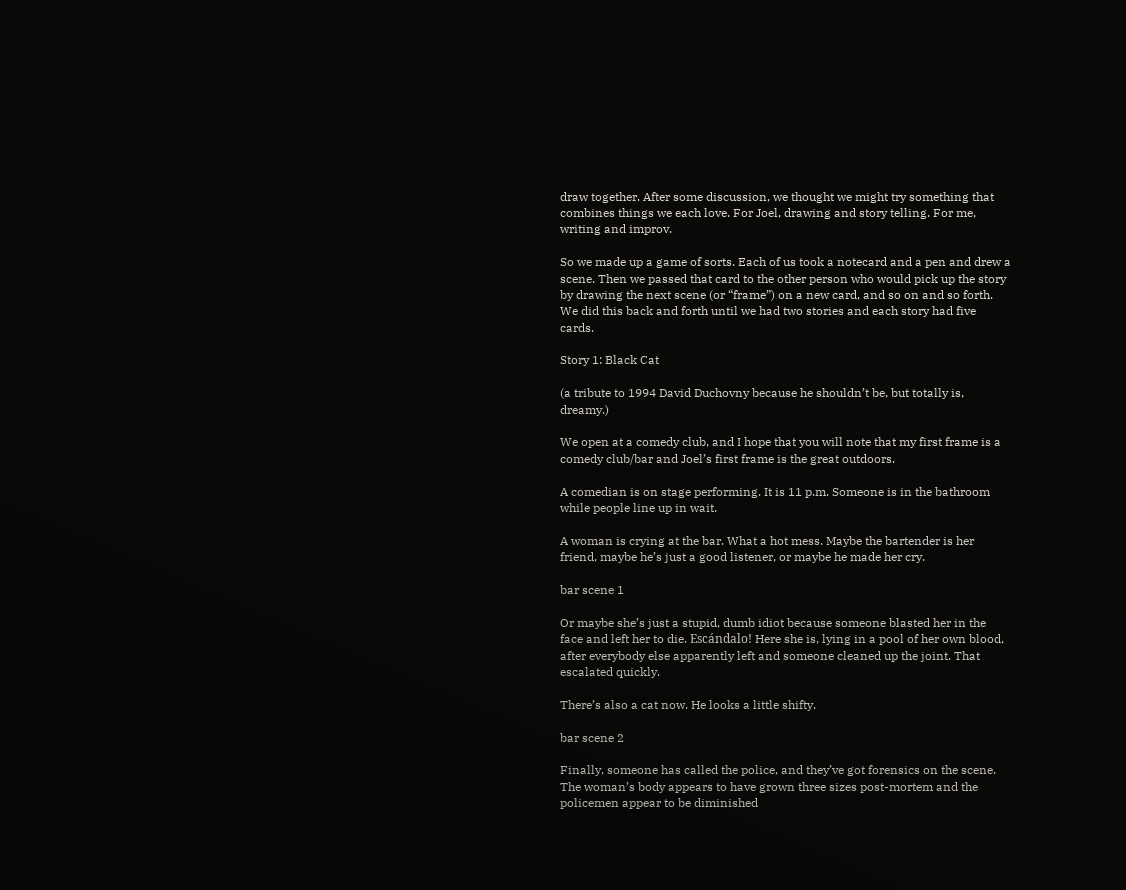draw together. After some discussion, we thought we might try something that combines things we each love. For Joel, drawing and story telling. For me, writing and improv.

So we made up a game of sorts. Each of us took a notecard and a pen and drew a scene. Then we passed that card to the other person who would pick up the story by drawing the next scene (or “frame”) on a new card, and so on and so forth. We did this back and forth until we had two stories and each story had five cards.

Story 1: Black Cat

(a tribute to 1994 David Duchovny because he shouldn’t be, but totally is, dreamy.)

We open at a comedy club, and I hope that you will note that my first frame is a comedy club/bar and Joel’s first frame is the great outdoors.

A comedian is on stage performing. It is 11 p.m. Someone is in the bathroom while people line up in wait.

A woman is crying at the bar. What a hot mess. Maybe the bartender is her friend, maybe he’s just a good listener, or maybe he made her cry.

bar scene 1

Or maybe she’s just a stupid, dumb idiot because someone blasted her in the face and left her to die. Escándalo! Here she is, lying in a pool of her own blood, after everybody else apparently left and someone cleaned up the joint. That escalated quickly.

There’s also a cat now. He looks a little shifty.

bar scene 2

Finally, someone has called the police, and they’ve got forensics on the scene. The woman’s body appears to have grown three sizes post-mortem and the policemen appear to be diminished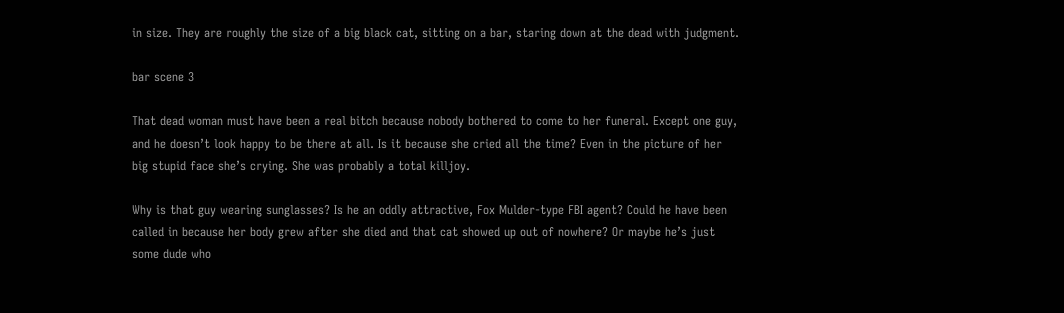in size. They are roughly the size of a big black cat, sitting on a bar, staring down at the dead with judgment.

bar scene 3

That dead woman must have been a real bitch because nobody bothered to come to her funeral. Except one guy, and he doesn’t look happy to be there at all. Is it because she cried all the time? Even in the picture of her big stupid face she’s crying. She was probably a total killjoy.

Why is that guy wearing sunglasses? Is he an oddly attractive, Fox Mulder-type FBI agent? Could he have been called in because her body grew after she died and that cat showed up out of nowhere? Or maybe he’s just some dude who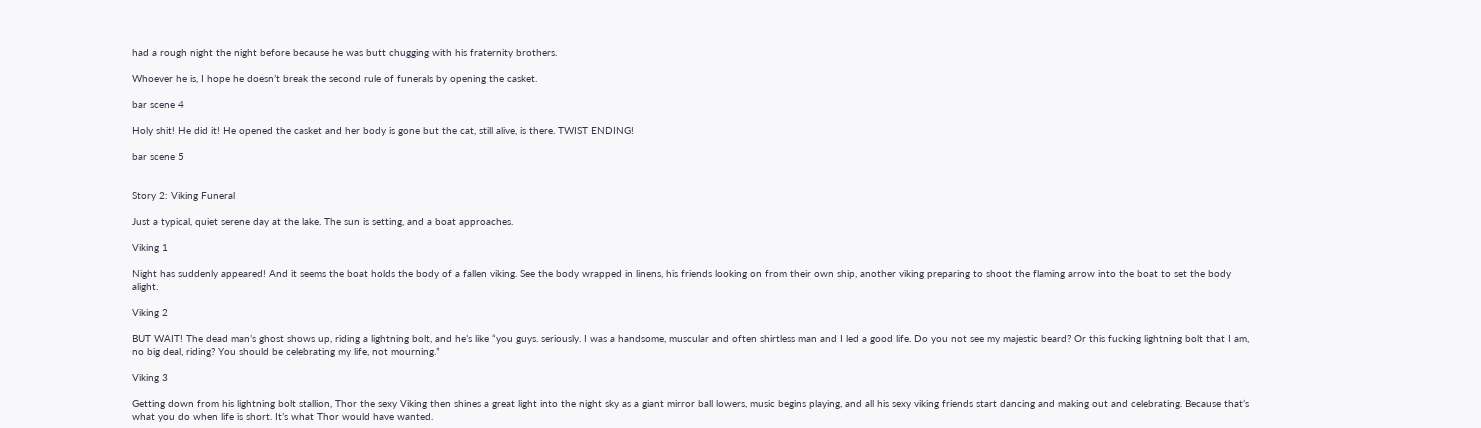had a rough night the night before because he was butt chugging with his fraternity brothers.

Whoever he is, I hope he doesn’t break the second rule of funerals by opening the casket.

bar scene 4

Holy shit! He did it! He opened the casket and her body is gone but the cat, still alive, is there. TWIST ENDING!

bar scene 5


Story 2: Viking Funeral

Just a typical, quiet serene day at the lake. The sun is setting, and a boat approaches.

Viking 1

Night has suddenly appeared! And it seems the boat holds the body of a fallen viking. See the body wrapped in linens, his friends looking on from their own ship, another viking preparing to shoot the flaming arrow into the boat to set the body alight.

Viking 2

BUT WAIT! The dead man’s ghost shows up, riding a lightning bolt, and he’s like “you guys. seriously. I was a handsome, muscular and often shirtless man and I led a good life. Do you not see my majestic beard? Or this fucking lightning bolt that I am, no big deal, riding? You should be celebrating my life, not mourning.”

Viking 3

Getting down from his lightning bolt stallion, Thor the sexy Viking then shines a great light into the night sky as a giant mirror ball lowers, music begins playing, and all his sexy viking friends start dancing and making out and celebrating. Because that’s what you do when life is short. It’s what Thor would have wanted.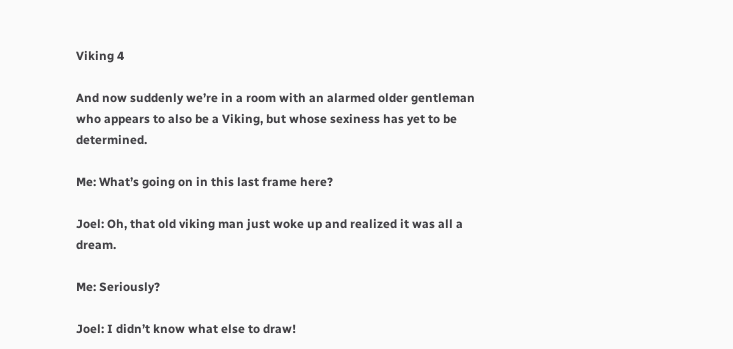Viking 4

And now suddenly we’re in a room with an alarmed older gentleman who appears to also be a Viking, but whose sexiness has yet to be determined.

Me: What’s going on in this last frame here?

Joel: Oh, that old viking man just woke up and realized it was all a dream.

Me: Seriously?

Joel: I didn’t know what else to draw!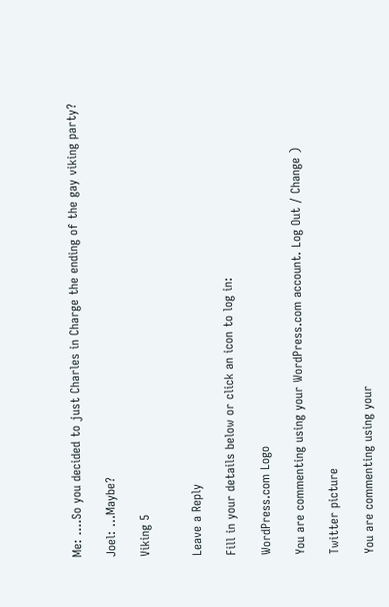Me: ….So you decided to just Charles in Charge the ending of the gay viking party?

Joel: …Maybe?

Viking 5


Leave a Reply

Fill in your details below or click an icon to log in:

WordPress.com Logo

You are commenting using your WordPress.com account. Log Out / Change )

Twitter picture

You are commenting using your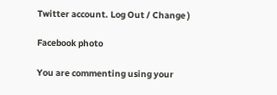Twitter account. Log Out / Change )

Facebook photo

You are commenting using your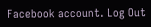Facebook account. Log Out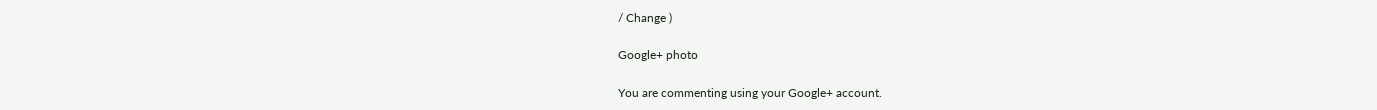/ Change )

Google+ photo

You are commenting using your Google+ account.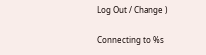Log Out / Change )

Connecting to %s